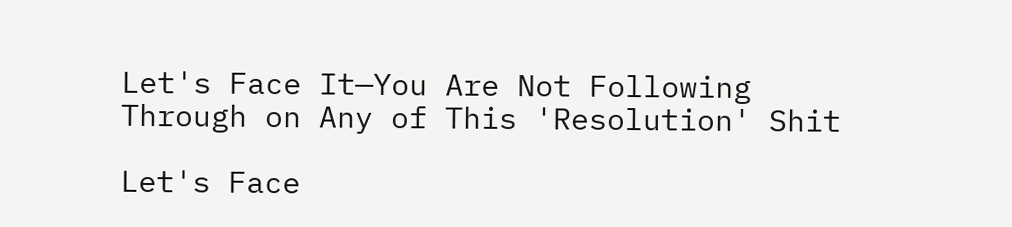Let's Face It—You Are Not Following Through on Any of This 'Resolution' Shit

Let's Face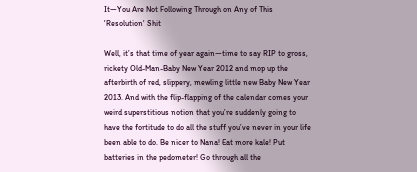It—You Are Not Following Through on Any of This 'Resolution' Shit

Well, it’s that time of year again—time to say RIP to gross, rickety Old-Man-Baby New Year 2012 and mop up the afterbirth of red, slippery, mewling little new Baby New Year 2013. And with the flip-flapping of the calendar comes your weird superstitious notion that you’re suddenly going to have the fortitude to do all the stuff you’ve never in your life been able to do. Be nicer to Nana! Eat more kale! Put batteries in the pedometer! Go through all the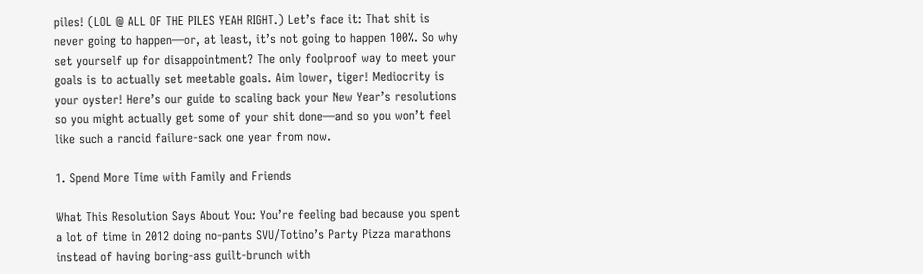piles! (LOL @ ALL OF THE PILES YEAH RIGHT.) Let’s face it: That shit is never going to happen—or, at least, it’s not going to happen 100%. So why set yourself up for disappointment? The only foolproof way to meet your goals is to actually set meetable goals. Aim lower, tiger! Mediocrity is your oyster! Here’s our guide to scaling back your New Year’s resolutions so you might actually get some of your shit done—and so you won’t feel like such a rancid failure-sack one year from now.

1. Spend More Time with Family and Friends

What This Resolution Says About You: You’re feeling bad because you spent a lot of time in 2012 doing no-pants SVU/Totino’s Party Pizza marathons instead of having boring-ass guilt-brunch with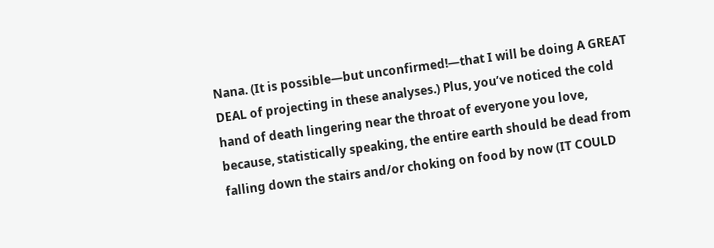Nana. (It is possible—but unconfirmed!—that I will be doing A GREAT DEAL of projecting in these analyses.) Plus, you’ve noticed the cold hand of death lingering near the throat of everyone you love, because, statistically speaking, the entire earth should be dead from falling down the stairs and/or choking on food by now (IT COULD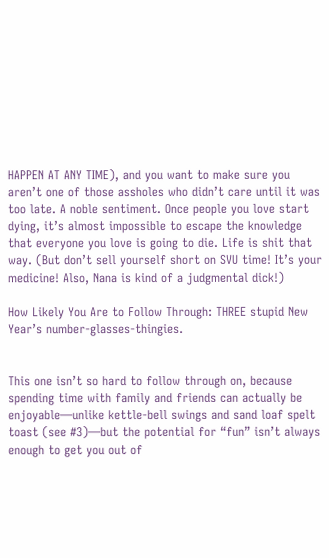HAPPEN AT ANY TIME), and you want to make sure you aren’t one of those assholes who didn’t care until it was too late. A noble sentiment. Once people you love start dying, it’s almost impossible to escape the knowledge that everyone you love is going to die. Life is shit that way. (But don’t sell yourself short on SVU time! It’s your medicine! Also, Nana is kind of a judgmental dick!)

How Likely You Are to Follow Through: THREE stupid New Year’s number-glasses-thingies.


This one isn’t so hard to follow through on, because spending time with family and friends can actually be enjoyable—unlike kettle-bell swings and sand loaf spelt toast (see #3)—but the potential for “fun” isn’t always enough to get you out of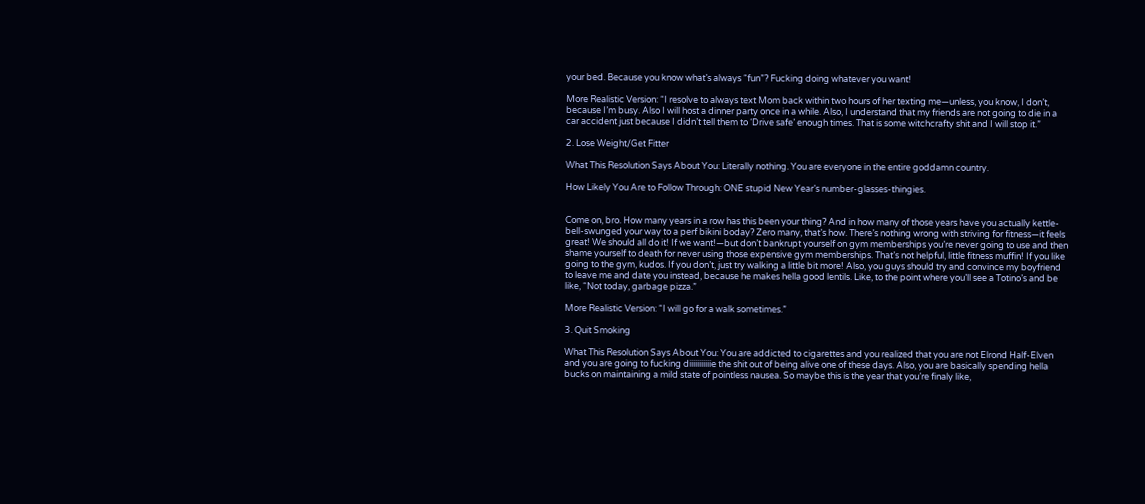your bed. Because you know what’s always “fun”? Fucking doing whatever you want!

More Realistic Version: “I resolve to always text Mom back within two hours of her texting me—unless, you know, I don’t, because I’m busy. Also I will host a dinner party once in a while. Also, I understand that my friends are not going to die in a car accident just because I didn’t tell them to ‘Drive safe’ enough times. That is some witchcrafty shit and I will stop it.”

2. Lose Weight/Get Fitter

What This Resolution Says About You: Literally nothing. You are everyone in the entire goddamn country.

How Likely You Are to Follow Through: ONE stupid New Year’s number-glasses-thingies.


Come on, bro. How many years in a row has this been your thing? And in how many of those years have you actually kettle-bell-swunged your way to a perf bikini boday? Zero many, that’s how. There’s nothing wrong with striving for fitness—it feels great! We should all do it! If we want!—but don’t bankrupt yourself on gym memberships you’re never going to use and then shame yourself to death for never using those expensive gym memberships. That’s not helpful, little fitness muffin! If you like going to the gym, kudos. If you don’t, just try walking a little bit more! Also, you guys should try and convince my boyfriend to leave me and date you instead, because he makes hella good lentils. Like, to the point where you’ll see a Totino’s and be like, “Not today, garbage pizza.”

More Realistic Version: “I will go for a walk sometimes.”

3. Quit Smoking

What This Resolution Says About You: You are addicted to cigarettes and you realized that you are not Elrond Half-Elven and you are going to fucking diiiiiiiiiiie the shit out of being alive one of these days. Also, you are basically spending hella bucks on maintaining a mild state of pointless nausea. So maybe this is the year that you’re finaly like,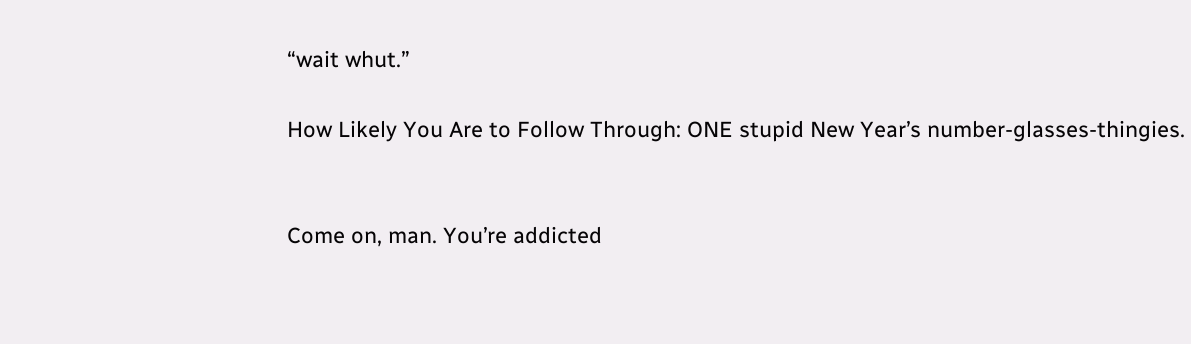“wait whut.”

How Likely You Are to Follow Through: ONE stupid New Year’s number-glasses-thingies.


Come on, man. You’re addicted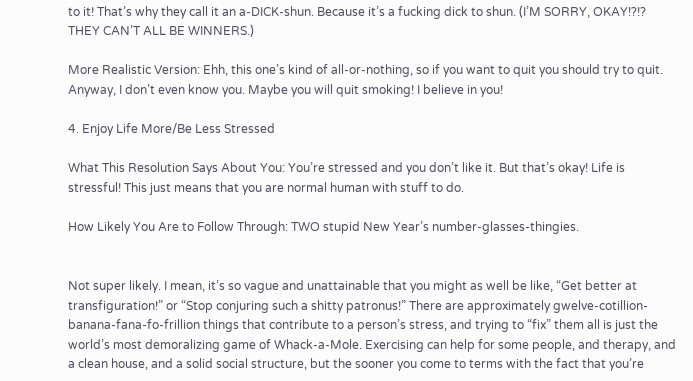to it! That’s why they call it an a-DICK-shun. Because it’s a fucking dick to shun. (I’M SORRY, OKAY!?!? THEY CAN’T ALL BE WINNERS.)

More Realistic Version: Ehh, this one’s kind of all-or-nothing, so if you want to quit you should try to quit. Anyway, I don’t even know you. Maybe you will quit smoking! I believe in you!

4. Enjoy Life More/Be Less Stressed

What This Resolution Says About You: You’re stressed and you don’t like it. But that’s okay! Life is stressful! This just means that you are normal human with stuff to do.

How Likely You Are to Follow Through: TWO stupid New Year’s number-glasses-thingies.


Not super likely. I mean, it’s so vague and unattainable that you might as well be like, “Get better at transfiguration!” or “Stop conjuring such a shitty patronus!” There are approximately gwelve-cotillion-banana-fana-fo-frillion things that contribute to a person’s stress, and trying to “fix” them all is just the world’s most demoralizing game of Whack-a-Mole. Exercising can help for some people, and therapy, and a clean house, and a solid social structure, but the sooner you come to terms with the fact that you’re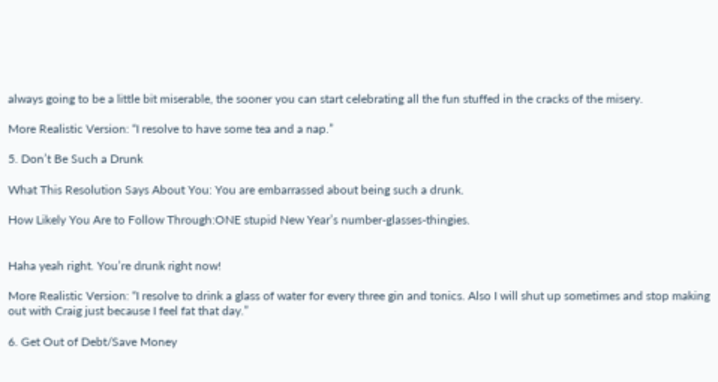always going to be a little bit miserable, the sooner you can start celebrating all the fun stuffed in the cracks of the misery.

More Realistic Version: “I resolve to have some tea and a nap.”

5. Don’t Be Such a Drunk

What This Resolution Says About You: You are embarrassed about being such a drunk.

How Likely You Are to Follow Through:ONE stupid New Year’s number-glasses-thingies.


Haha yeah right. You’re drunk right now!

More Realistic Version: “I resolve to drink a glass of water for every three gin and tonics. Also I will shut up sometimes and stop making out with Craig just because I feel fat that day.”

6. Get Out of Debt/Save Money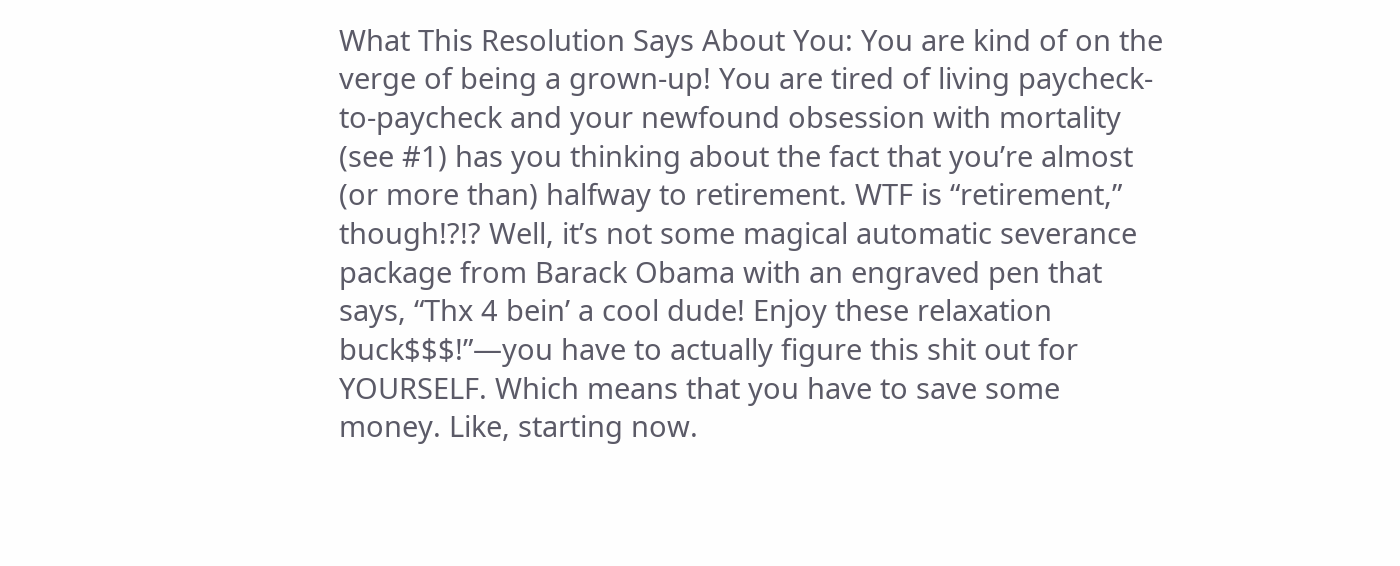What This Resolution Says About You: You are kind of on the verge of being a grown-up! You are tired of living paycheck-to-paycheck and your newfound obsession with mortality (see #1) has you thinking about the fact that you’re almost (or more than) halfway to retirement. WTF is “retirement,” though!?!? Well, it’s not some magical automatic severance package from Barack Obama with an engraved pen that says, “Thx 4 bein’ a cool dude! Enjoy these relaxation buck$$$!”—you have to actually figure this shit out for YOURSELF. Which means that you have to save some money. Like, starting now.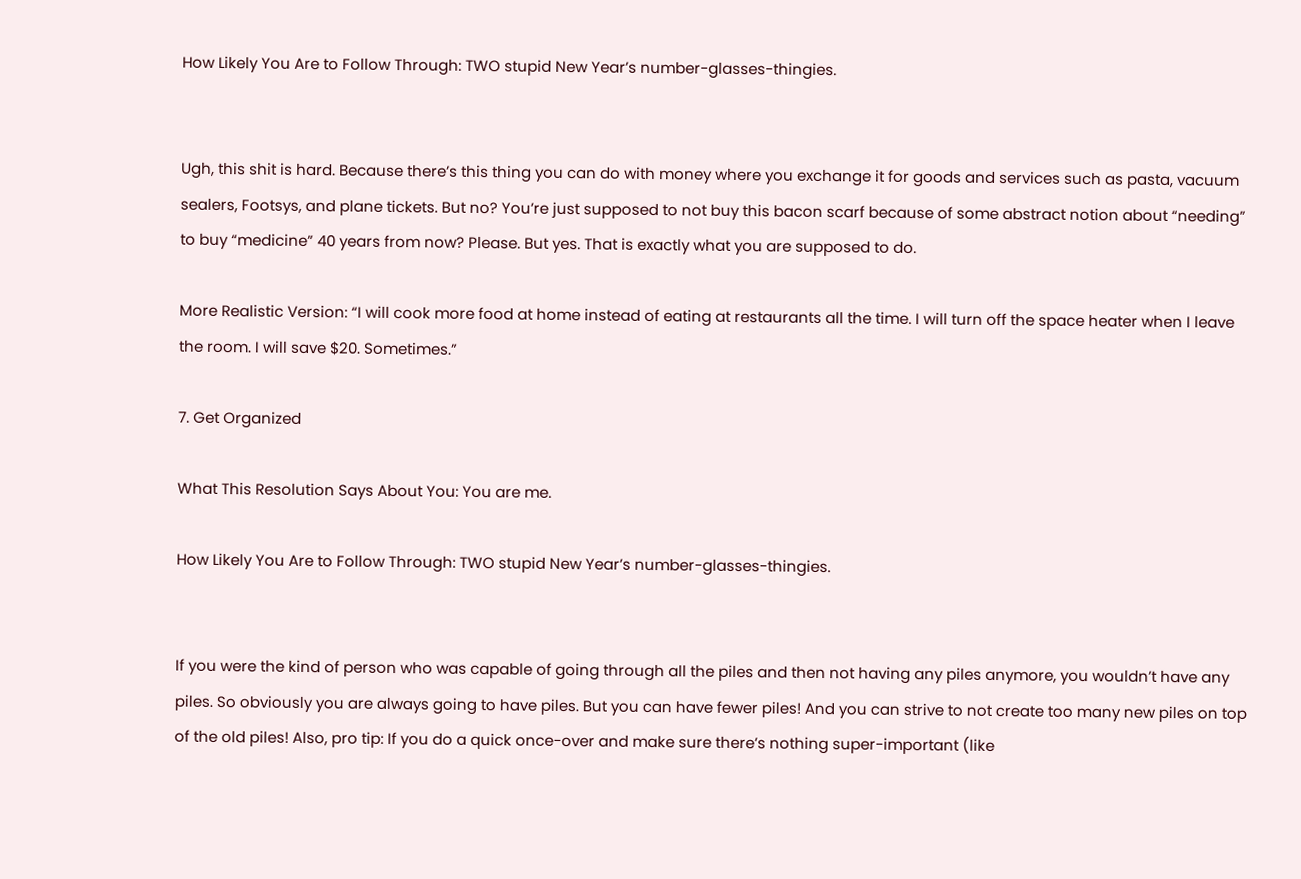How Likely You Are to Follow Through: TWO stupid New Year’s number-glasses-thingies.


Ugh, this shit is hard. Because there’s this thing you can do with money where you exchange it for goods and services such as pasta, vacuum sealers, Footsys, and plane tickets. But no? You’re just supposed to not buy this bacon scarf because of some abstract notion about “needing” to buy “medicine” 40 years from now? Please. But yes. That is exactly what you are supposed to do.

More Realistic Version: “I will cook more food at home instead of eating at restaurants all the time. I will turn off the space heater when I leave the room. I will save $20. Sometimes.”

7. Get Organized

What This Resolution Says About You: You are me.

How Likely You Are to Follow Through: TWO stupid New Year’s number-glasses-thingies.


If you were the kind of person who was capable of going through all the piles and then not having any piles anymore, you wouldn’t have any piles. So obviously you are always going to have piles. But you can have fewer piles! And you can strive to not create too many new piles on top of the old piles! Also, pro tip: If you do a quick once-over and make sure there’s nothing super-important (like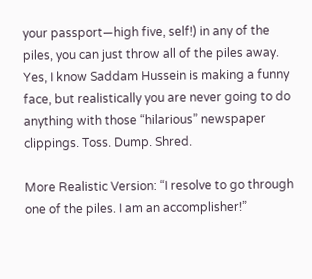your passport—high five, self!) in any of the piles, you can just throw all of the piles away. Yes, I know Saddam Hussein is making a funny face, but realistically you are never going to do anything with those “hilarious” newspaper clippings. Toss. Dump. Shred.

More Realistic Version: “I resolve to go through one of the piles. I am an accomplisher!”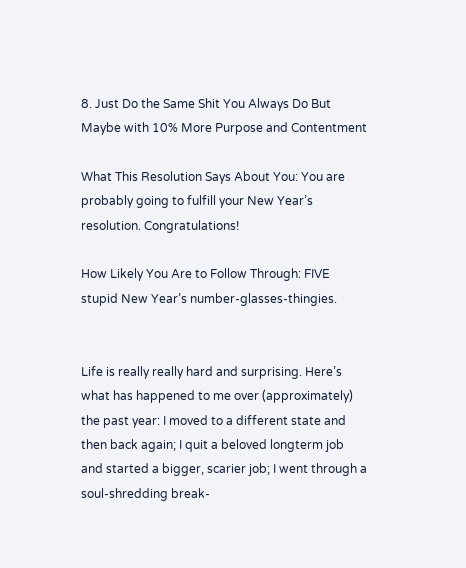8. Just Do the Same Shit You Always Do But Maybe with 10% More Purpose and Contentment

What This Resolution Says About You: You are probably going to fulfill your New Year’s resolution. Congratulations!

How Likely You Are to Follow Through: FIVE stupid New Year’s number-glasses-thingies.


Life is really really hard and surprising. Here’s what has happened to me over (approximately) the past year: I moved to a different state and then back again; I quit a beloved longterm job and started a bigger, scarier job; I went through a soul-shredding break-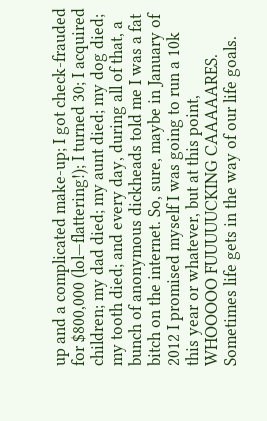up and a complicated make-up; I got check-frauded for $800,000 (lol—flattering!); I turned 30; I acquired children; my dad died; my aunt died; my dog died; my tooth died; and every day, during all of that, a bunch of anonymous dickheads told me I was a fat bitch on the internet. So, sure, maybe in January of 2012 I promised myself I was going to run a 10k this year or whatever, but at this point, WHOOOOO FUUUUUCKING CAAAAARES. Sometimes life gets in the way of our life goals.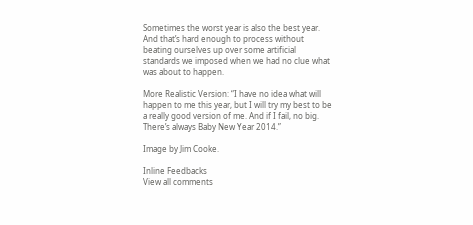Sometimes the worst year is also the best year. And that’s hard enough to process without beating ourselves up over some artificial standards we imposed when we had no clue what was about to happen.

More Realistic Version: “I have no idea what will happen to me this year, but I will try my best to be a really good version of me. And if I fail, no big. There’s always Baby New Year 2014.”

Image by Jim Cooke.

Inline Feedbacks
View all comments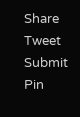Share Tweet Submit Pin